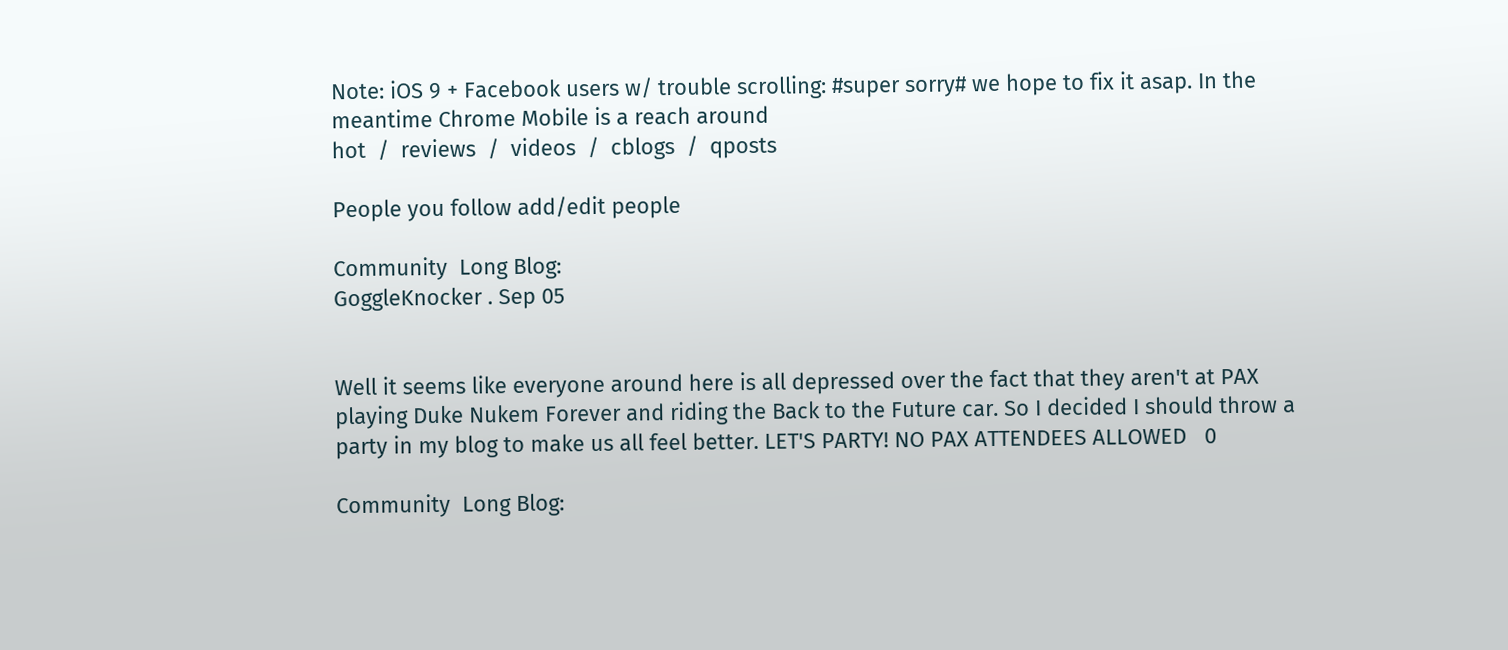Note: iOS 9 + Facebook users w/ trouble scrolling: #super sorry# we hope to fix it asap. In the meantime Chrome Mobile is a reach around
hot  /  reviews  /  videos  /  cblogs  /  qposts

People you follow add/edit people

Community  Long Blog:
GoggleKnocker . Sep 05


Well it seems like everyone around here is all depressed over the fact that they aren't at PAX playing Duke Nukem Forever and riding the Back to the Future car. So I decided I should throw a party in my blog to make us all feel better. LET'S PARTY! NO PAX ATTENDEES ALLOWED   0

Community  Long Blog: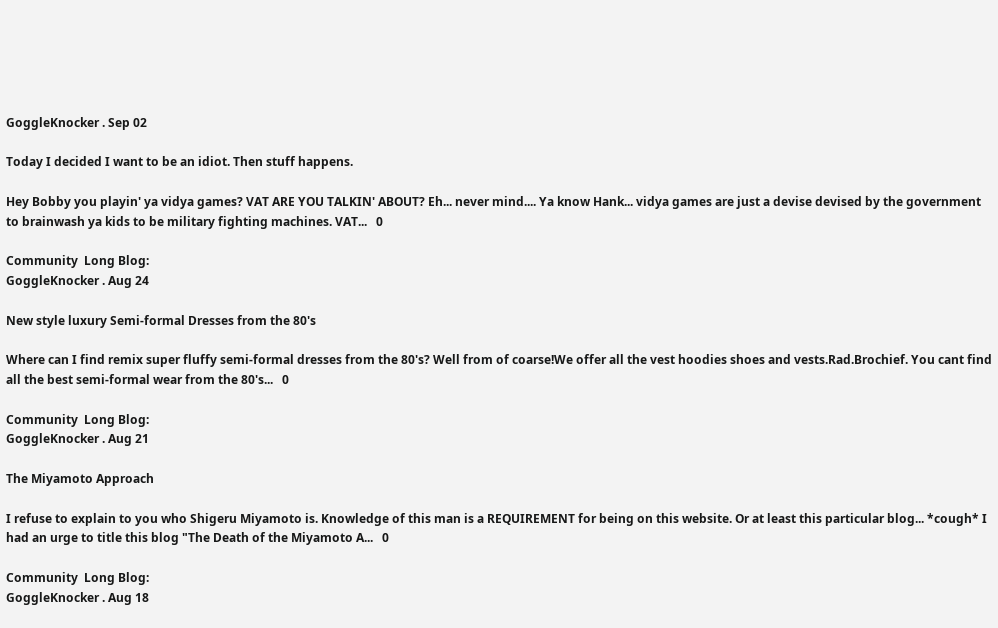GoggleKnocker . Sep 02

Today I decided I want to be an idiot. Then stuff happens.

Hey Bobby you playin' ya vidya games? VAT ARE YOU TALKIN' ABOUT? Eh... never mind.... Ya know Hank... vidya games are just a devise devised by the government to brainwash ya kids to be military fighting machines. VAT...   0

Community  Long Blog:
GoggleKnocker . Aug 24

New style luxury Semi-formal Dresses from the 80's

Where can I find remix super fluffy semi-formal dresses from the 80's? Well from of coarse!We offer all the vest hoodies shoes and vests.Rad.Brochief. You cant find all the best semi-formal wear from the 80's...   0

Community  Long Blog:
GoggleKnocker . Aug 21

The Miyamoto Approach

I refuse to explain to you who Shigeru Miyamoto is. Knowledge of this man is a REQUIREMENT for being on this website. Or at least this particular blog... *cough* I had an urge to title this blog "The Death of the Miyamoto A...   0

Community  Long Blog:
GoggleKnocker . Aug 18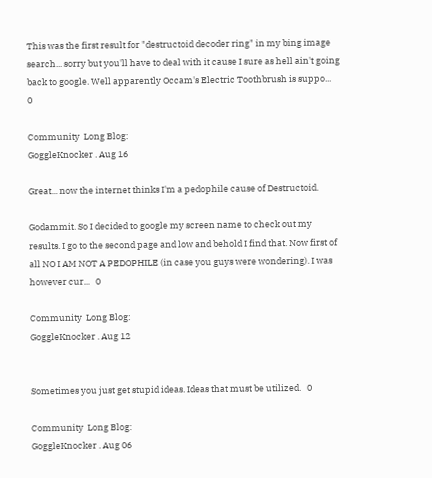This was the first result for "destructoid decoder ring" in my bing image search... sorry but you'll have to deal with it cause I sure as hell ain't going back to google. Well apparently Occam's Electric Toothbrush is suppo...   0

Community  Long Blog:
GoggleKnocker . Aug 16

Great... now the internet thinks I'm a pedophile cause of Destructoid.

Godammit. So I decided to google my screen name to check out my results. I go to the second page and low and behold I find that. Now first of all NO I AM NOT A PEDOPHILE (in case you guys were wondering). I was however cur...   0

Community  Long Blog:
GoggleKnocker . Aug 12


Sometimes you just get stupid ideas. Ideas that must be utilized.   0

Community  Long Blog:
GoggleKnocker . Aug 06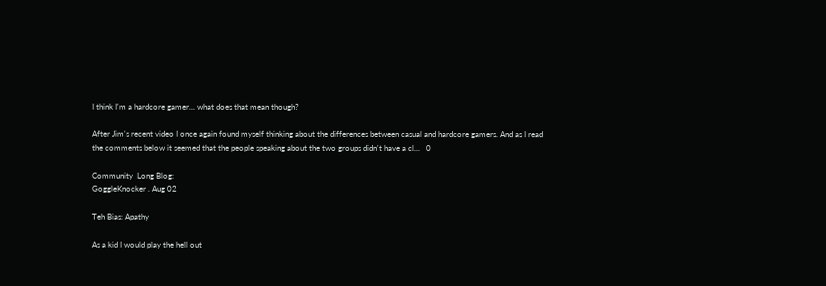I think I'm a hardcore gamer... what does that mean though?

After Jim's recent video I once again found myself thinking about the differences between casual and hardcore gamers. And as I read the comments below it seemed that the people speaking about the two groups didn't have a cl...   0

Community  Long Blog:
GoggleKnocker . Aug 02

Teh Bias: Apathy

As a kid I would play the hell out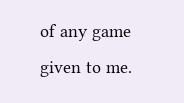of any game given to me.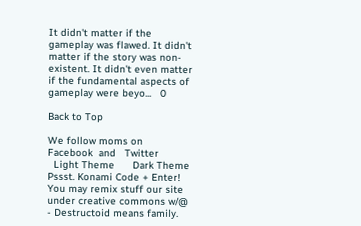It didn't matter if the gameplay was flawed. It didn't matter if the story was non-existent. It didn't even matter if the fundamental aspects of gameplay were beyo...   0

Back to Top

We follow moms on   Facebook  and   Twitter
  Light Theme      Dark Theme
Pssst. Konami Code + Enter!
You may remix stuff our site under creative commons w/@
- Destructoid means family.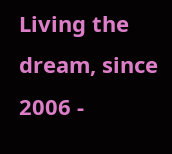Living the dream, since 2006 -